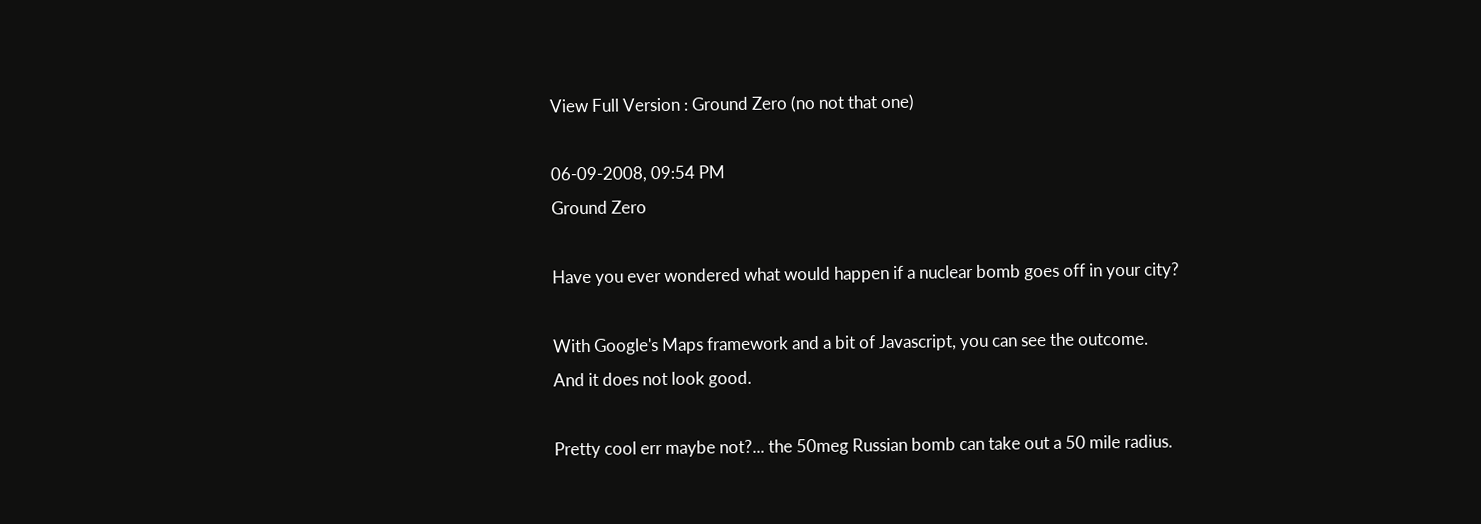View Full Version : Ground Zero (no not that one)

06-09-2008, 09:54 PM
Ground Zero

Have you ever wondered what would happen if a nuclear bomb goes off in your city?

With Google's Maps framework and a bit of Javascript, you can see the outcome.
And it does not look good.

Pretty cool err maybe not?... the 50meg Russian bomb can take out a 50 mile radius.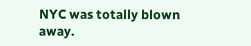NYC was totally blown away.